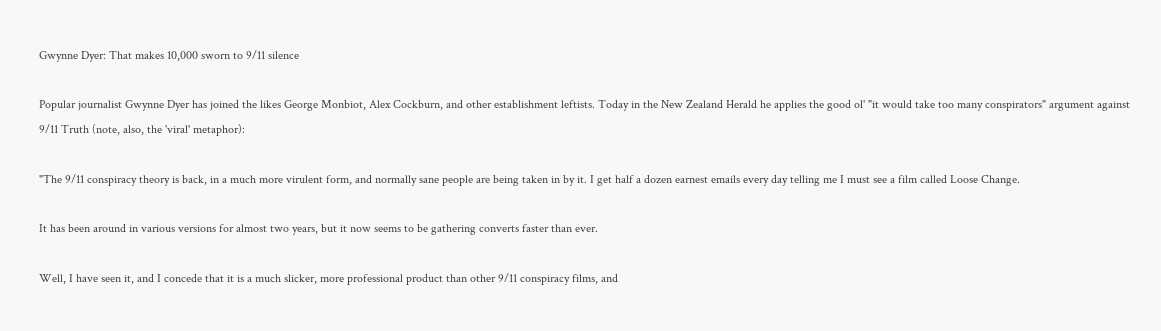Gwynne Dyer: That makes 10,000 sworn to 9/11 silence

Popular journalist Gwynne Dyer has joined the likes George Monbiot, Alex Cockburn, and other establishment leftists. Today in the New Zealand Herald he applies the good ol' "it would take too many conspirators" argument against 9/11 Truth (note, also, the 'viral' metaphor):

"The 9/11 conspiracy theory is back, in a much more virulent form, and normally sane people are being taken in by it. I get half a dozen earnest emails every day telling me I must see a film called Loose Change.

It has been around in various versions for almost two years, but it now seems to be gathering converts faster than ever.

Well, I have seen it, and I concede that it is a much slicker, more professional product than other 9/11 conspiracy films, and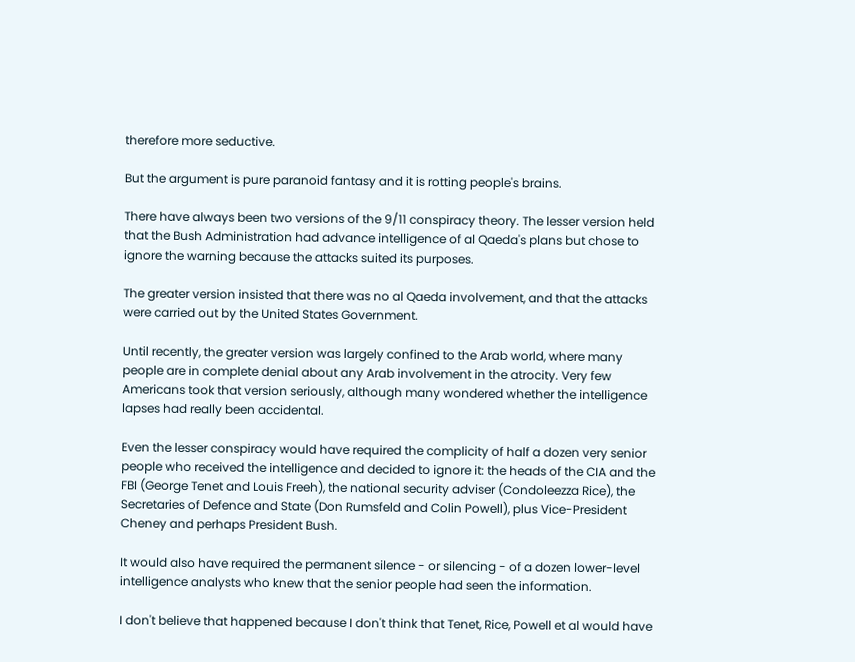therefore more seductive.

But the argument is pure paranoid fantasy and it is rotting people's brains.

There have always been two versions of the 9/11 conspiracy theory. The lesser version held that the Bush Administration had advance intelligence of al Qaeda's plans but chose to ignore the warning because the attacks suited its purposes.

The greater version insisted that there was no al Qaeda involvement, and that the attacks were carried out by the United States Government.

Until recently, the greater version was largely confined to the Arab world, where many people are in complete denial about any Arab involvement in the atrocity. Very few Americans took that version seriously, although many wondered whether the intelligence lapses had really been accidental.

Even the lesser conspiracy would have required the complicity of half a dozen very senior people who received the intelligence and decided to ignore it: the heads of the CIA and the FBI (George Tenet and Louis Freeh), the national security adviser (Condoleezza Rice), the Secretaries of Defence and State (Don Rumsfeld and Colin Powell), plus Vice-President Cheney and perhaps President Bush.

It would also have required the permanent silence - or silencing - of a dozen lower-level intelligence analysts who knew that the senior people had seen the information.

I don't believe that happened because I don't think that Tenet, Rice, Powell et al would have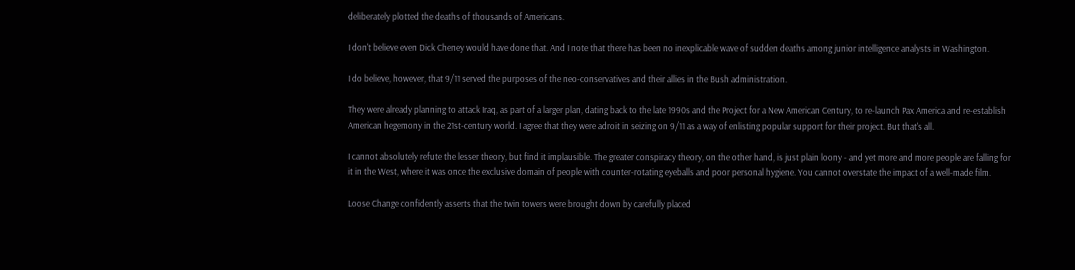deliberately plotted the deaths of thousands of Americans.

I don't believe even Dick Cheney would have done that. And I note that there has been no inexplicable wave of sudden deaths among junior intelligence analysts in Washington.

I do believe, however, that 9/11 served the purposes of the neo-conservatives and their allies in the Bush administration.

They were already planning to attack Iraq, as part of a larger plan, dating back to the late 1990s and the Project for a New American Century, to re-launch Pax America and re-establish American hegemony in the 21st-century world. I agree that they were adroit in seizing on 9/11 as a way of enlisting popular support for their project. But that's all.

I cannot absolutely refute the lesser theory, but find it implausible. The greater conspiracy theory, on the other hand, is just plain loony - and yet more and more people are falling for it in the West, where it was once the exclusive domain of people with counter-rotating eyeballs and poor personal hygiene. You cannot overstate the impact of a well-made film.

Loose Change confidently asserts that the twin towers were brought down by carefully placed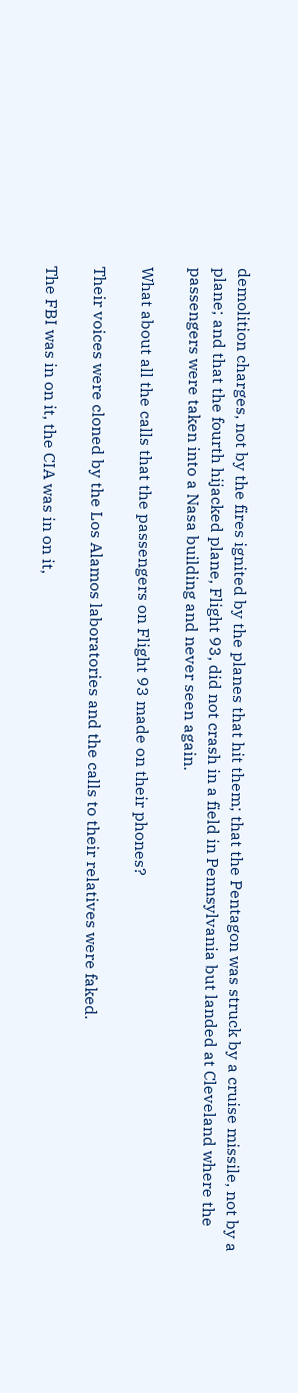demolition charges, not by the fires ignited by the planes that hit them; that the Pentagon was struck by a cruise missile, not by a plane; and that the fourth hijacked plane, Flight 93, did not crash in a field in Pennsylvania but landed at Cleveland where the passengers were taken into a Nasa building and never seen again.

What about all the calls that the passengers on Flight 93 made on their phones?

Their voices were cloned by the Los Alamos laboratories and the calls to their relatives were faked.

The FBI was in on it, the CIA was in on it,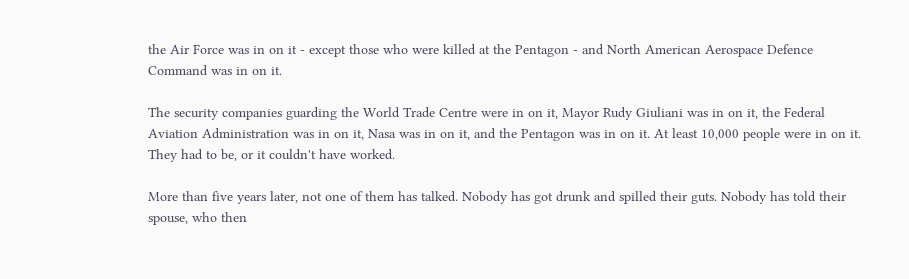the Air Force was in on it - except those who were killed at the Pentagon - and North American Aerospace Defence Command was in on it.

The security companies guarding the World Trade Centre were in on it, Mayor Rudy Giuliani was in on it, the Federal Aviation Administration was in on it, Nasa was in on it, and the Pentagon was in on it. At least 10,000 people were in on it. They had to be, or it couldn't have worked.

More than five years later, not one of them has talked. Nobody has got drunk and spilled their guts. Nobody has told their spouse, who then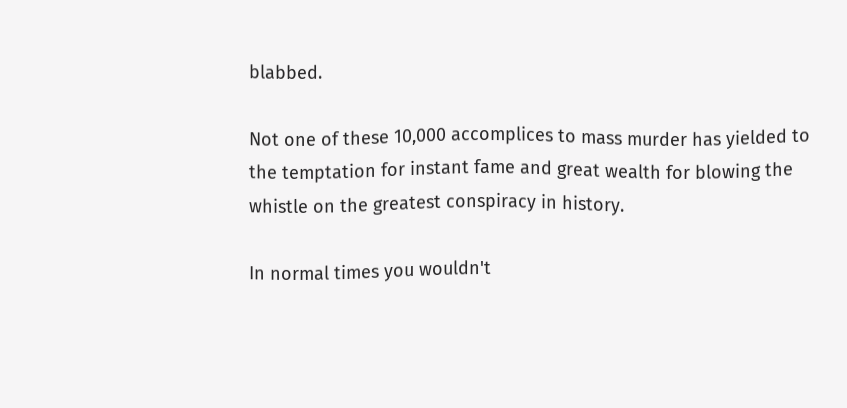blabbed.

Not one of these 10,000 accomplices to mass murder has yielded to the temptation for instant fame and great wealth for blowing the whistle on the greatest conspiracy in history.

In normal times you wouldn't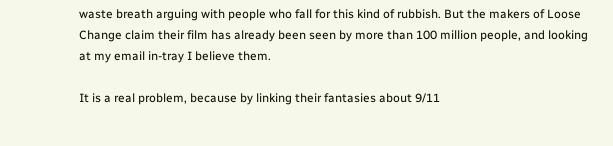waste breath arguing with people who fall for this kind of rubbish. But the makers of Loose Change claim their film has already been seen by more than 100 million people, and looking at my email in-tray I believe them.

It is a real problem, because by linking their fantasies about 9/11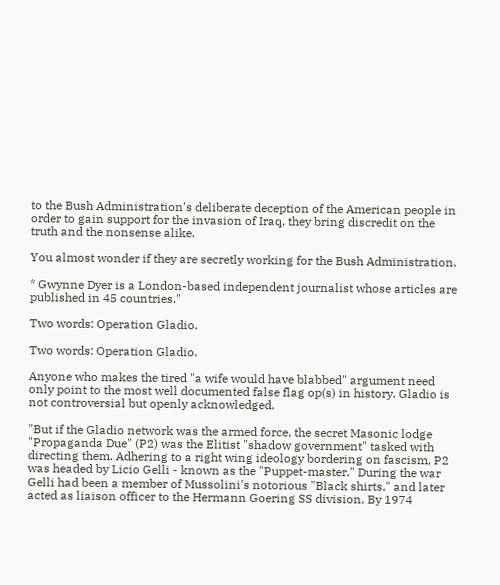to the Bush Administration's deliberate deception of the American people in order to gain support for the invasion of Iraq, they bring discredit on the truth and the nonsense alike.

You almost wonder if they are secretly working for the Bush Administration.

* Gwynne Dyer is a London-based independent journalist whose articles are published in 45 countries."

Two words: Operation Gladio.

Two words: Operation Gladio.

Anyone who makes the tired "a wife would have blabbed" argument need only point to the most well documented false flag op(s) in history. Gladio is not controversial but openly acknowledged.

"But if the Gladio network was the armed force, the secret Masonic lodge "Propaganda Due" (P2) was the Elitist "shadow government" tasked with directing them. Adhering to a right wing ideology bordering on fascism, P2 was headed by Licio Gelli - known as the "Puppet-master." During the war Gelli had been a member of Mussolini's notorious "Black shirts," and later acted as liaison officer to the Hermann Goering SS division. By 1974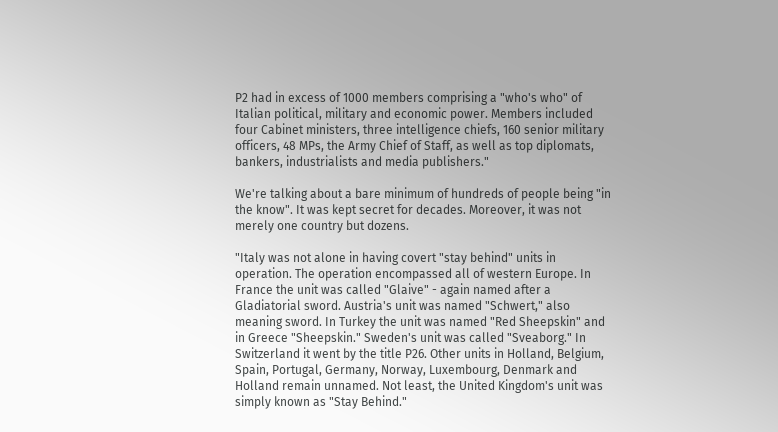P2 had in excess of 1000 members comprising a "who's who" of Italian political, military and economic power. Members included four Cabinet ministers, three intelligence chiefs, 160 senior military officers, 48 MPs, the Army Chief of Staff, as well as top diplomats, bankers, industrialists and media publishers."

We're talking about a bare minimum of hundreds of people being "in the know". It was kept secret for decades. Moreover, it was not merely one country but dozens.

"Italy was not alone in having covert "stay behind" units in operation. The operation encompassed all of western Europe. In France the unit was called "Glaive" - again named after a Gladiatorial sword. Austria's unit was named "Schwert," also meaning sword. In Turkey the unit was named "Red Sheepskin" and in Greece "Sheepskin." Sweden's unit was called "Sveaborg." In Switzerland it went by the title P26. Other units in Holland, Belgium, Spain, Portugal, Germany, Norway, Luxembourg, Denmark and Holland remain unnamed. Not least, the United Kingdom's unit was simply known as "Stay Behind."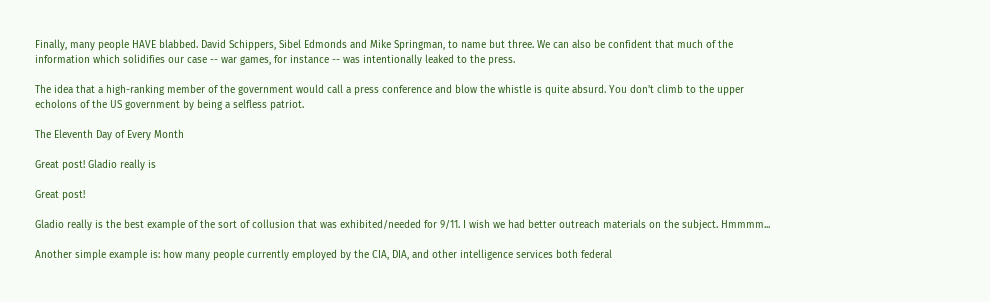Finally, many people HAVE blabbed. David Schippers, Sibel Edmonds and Mike Springman, to name but three. We can also be confident that much of the information which solidifies our case -- war games, for instance -- was intentionally leaked to the press.

The idea that a high-ranking member of the government would call a press conference and blow the whistle is quite absurd. You don't climb to the upper echolons of the US government by being a selfless patriot.

The Eleventh Day of Every Month

Great post! Gladio really is

Great post!

Gladio really is the best example of the sort of collusion that was exhibited/needed for 9/11. I wish we had better outreach materials on the subject. Hmmmm...

Another simple example is: how many people currently employed by the CIA, DIA, and other intelligence services both federal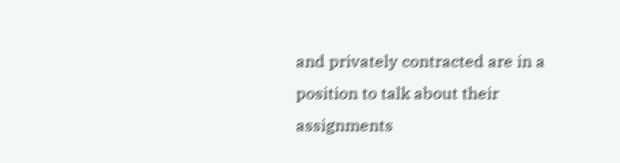and privately contracted are in a position to talk about their assignments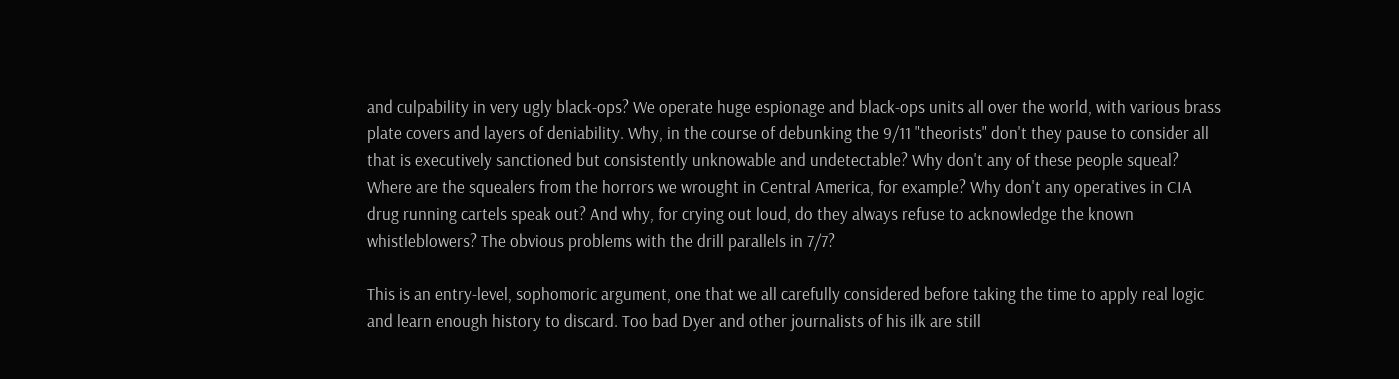and culpability in very ugly black-ops? We operate huge espionage and black-ops units all over the world, with various brass plate covers and layers of deniability. Why, in the course of debunking the 9/11 "theorists" don't they pause to consider all that is executively sanctioned but consistently unknowable and undetectable? Why don't any of these people squeal? Where are the squealers from the horrors we wrought in Central America, for example? Why don't any operatives in CIA drug running cartels speak out? And why, for crying out loud, do they always refuse to acknowledge the known whistleblowers? The obvious problems with the drill parallels in 7/7?

This is an entry-level, sophomoric argument, one that we all carefully considered before taking the time to apply real logic and learn enough history to discard. Too bad Dyer and other journalists of his ilk are still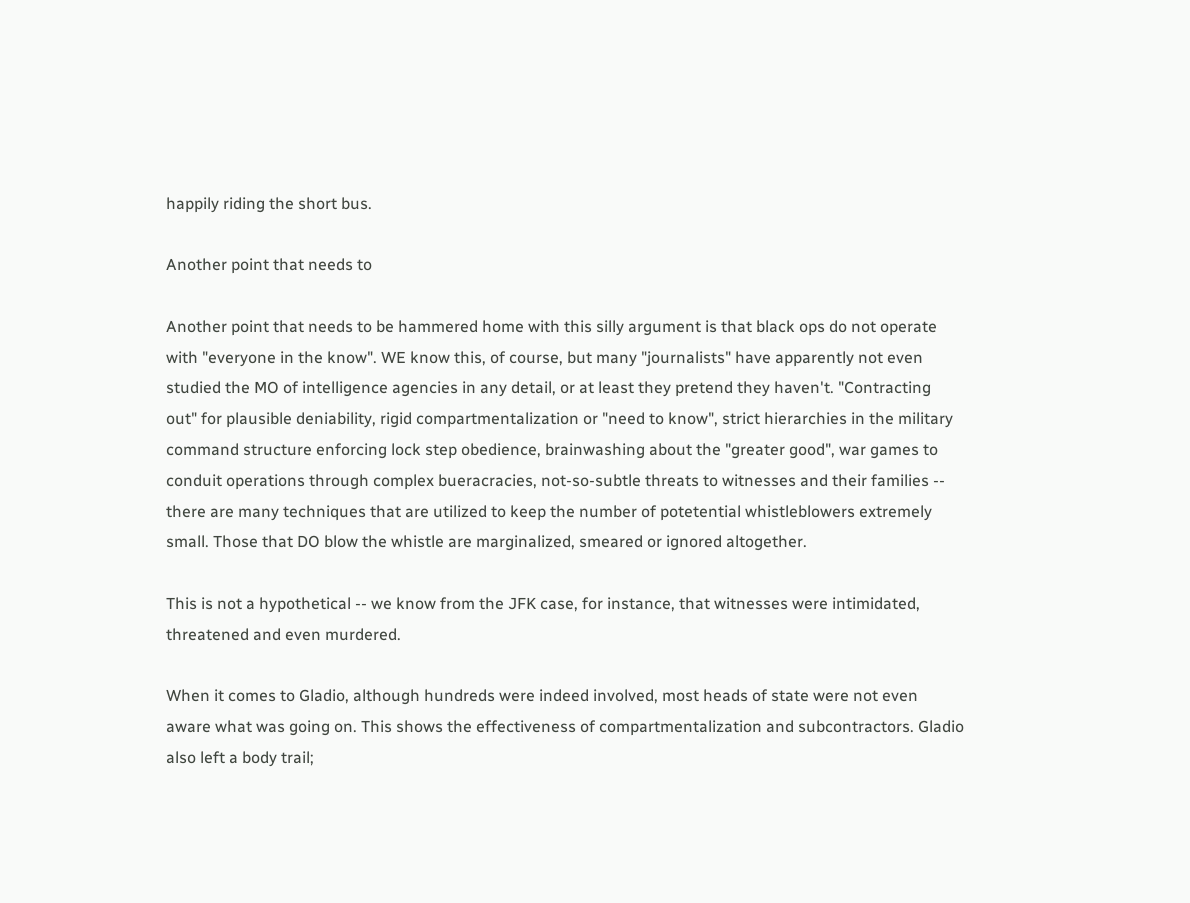happily riding the short bus.

Another point that needs to

Another point that needs to be hammered home with this silly argument is that black ops do not operate with "everyone in the know". WE know this, of course, but many "journalists" have apparently not even studied the MO of intelligence agencies in any detail, or at least they pretend they haven't. "Contracting out" for plausible deniability, rigid compartmentalization or "need to know", strict hierarchies in the military command structure enforcing lock step obedience, brainwashing about the "greater good", war games to conduit operations through complex bueracracies, not-so-subtle threats to witnesses and their families -- there are many techniques that are utilized to keep the number of potetential whistleblowers extremely small. Those that DO blow the whistle are marginalized, smeared or ignored altogether.

This is not a hypothetical -- we know from the JFK case, for instance, that witnesses were intimidated, threatened and even murdered.

When it comes to Gladio, although hundreds were indeed involved, most heads of state were not even aware what was going on. This shows the effectiveness of compartmentalization and subcontractors. Gladio also left a body trail;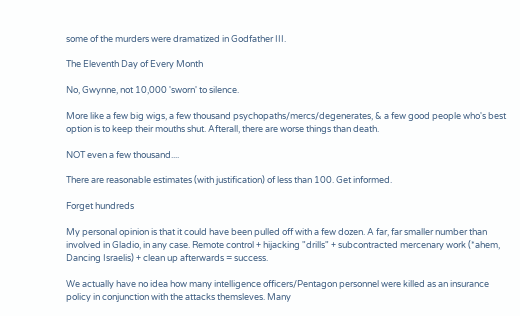some of the murders were dramatized in Godfather III.

The Eleventh Day of Every Month

No, Gwynne, not 10,000 'sworn' to silence.

More like a few big wigs, a few thousand psychopaths/mercs/degenerates, & a few good people who's best option is to keep their mouths shut. Afterall, there are worse things than death.

NOT even a few thousand....

There are reasonable estimates (with justification) of less than 100. Get informed.

Forget hundreds

My personal opinion is that it could have been pulled off with a few dozen. A far, far smaller number than involved in Gladio, in any case. Remote control + hijacking "drills" + subcontracted mercenary work (*ahem, Dancing Israelis) + clean up afterwards = success.

We actually have no idea how many intelligence officers/Pentagon personnel were killed as an insurance policy in conjunction with the attacks themsleves. Many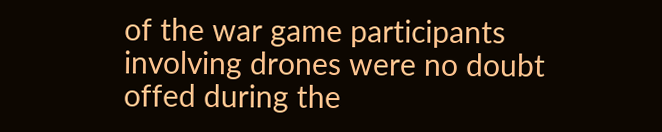of the war game participants involving drones were no doubt offed during the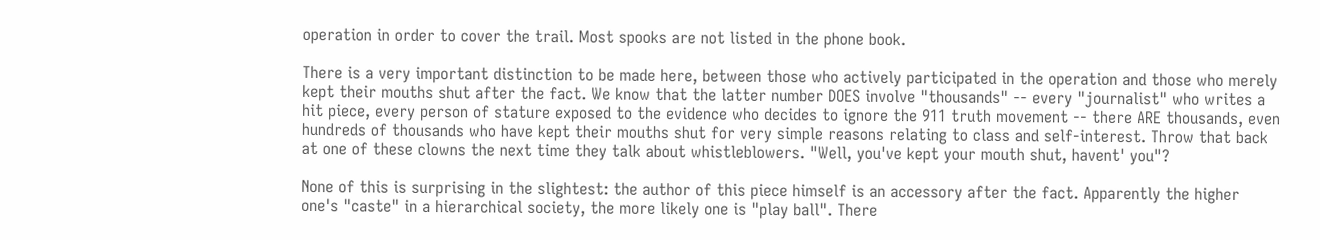operation in order to cover the trail. Most spooks are not listed in the phone book.

There is a very important distinction to be made here, between those who actively participated in the operation and those who merely kept their mouths shut after the fact. We know that the latter number DOES involve "thousands" -- every "journalist" who writes a hit piece, every person of stature exposed to the evidence who decides to ignore the 911 truth movement -- there ARE thousands, even hundreds of thousands who have kept their mouths shut for very simple reasons relating to class and self-interest. Throw that back at one of these clowns the next time they talk about whistleblowers. "Well, you've kept your mouth shut, havent' you"?

None of this is surprising in the slightest: the author of this piece himself is an accessory after the fact. Apparently the higher one's "caste" in a hierarchical society, the more likely one is "play ball". There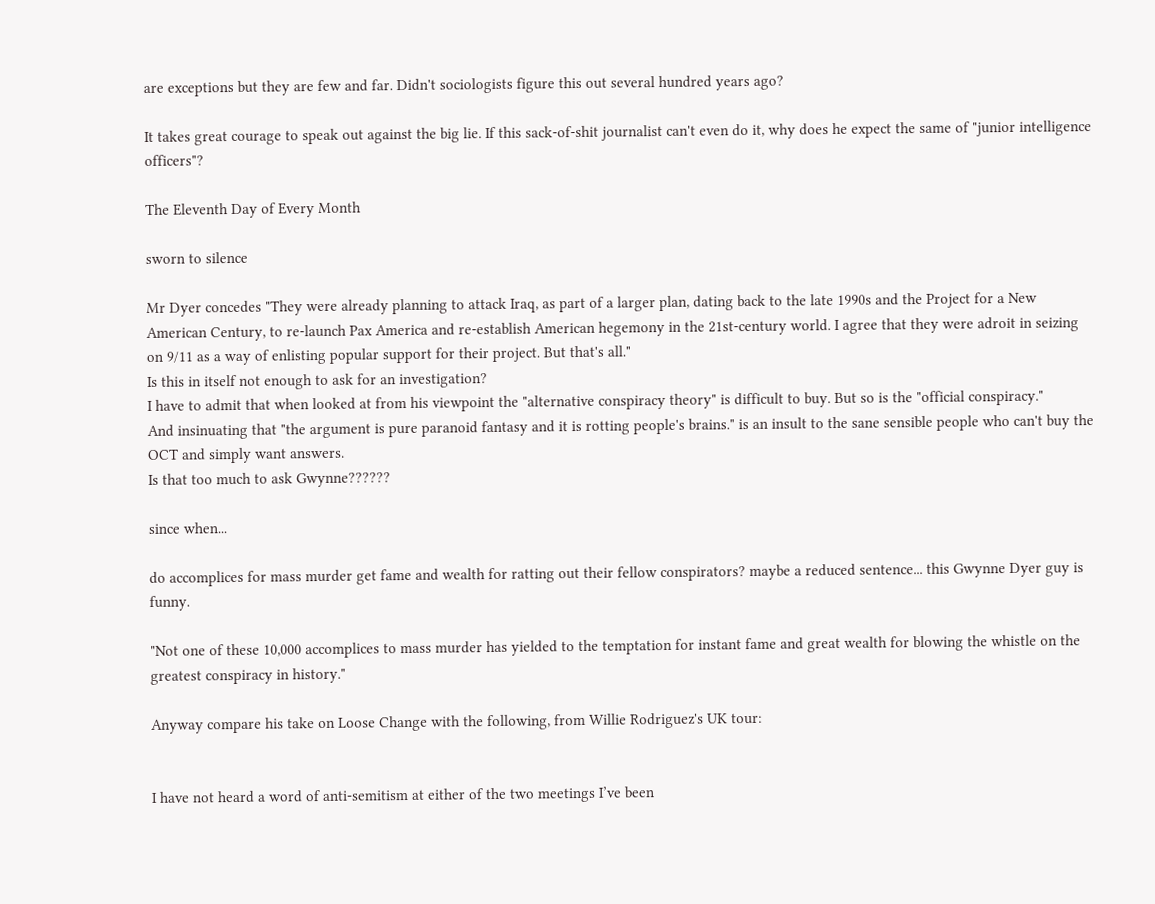are exceptions but they are few and far. Didn't sociologists figure this out several hundred years ago?

It takes great courage to speak out against the big lie. If this sack-of-shit journalist can't even do it, why does he expect the same of "junior intelligence officers"?

The Eleventh Day of Every Month

sworn to silence

Mr Dyer concedes "They were already planning to attack Iraq, as part of a larger plan, dating back to the late 1990s and the Project for a New American Century, to re-launch Pax America and re-establish American hegemony in the 21st-century world. I agree that they were adroit in seizing on 9/11 as a way of enlisting popular support for their project. But that's all."
Is this in itself not enough to ask for an investigation?
I have to admit that when looked at from his viewpoint the "alternative conspiracy theory" is difficult to buy. But so is the "official conspiracy."
And insinuating that "the argument is pure paranoid fantasy and it is rotting people's brains." is an insult to the sane sensible people who can't buy the OCT and simply want answers.
Is that too much to ask Gwynne??????

since when...

do accomplices for mass murder get fame and wealth for ratting out their fellow conspirators? maybe a reduced sentence... this Gwynne Dyer guy is funny.

"Not one of these 10,000 accomplices to mass murder has yielded to the temptation for instant fame and great wealth for blowing the whistle on the greatest conspiracy in history."

Anyway compare his take on Loose Change with the following, from Willie Rodriguez's UK tour:


I have not heard a word of anti-semitism at either of the two meetings I’ve been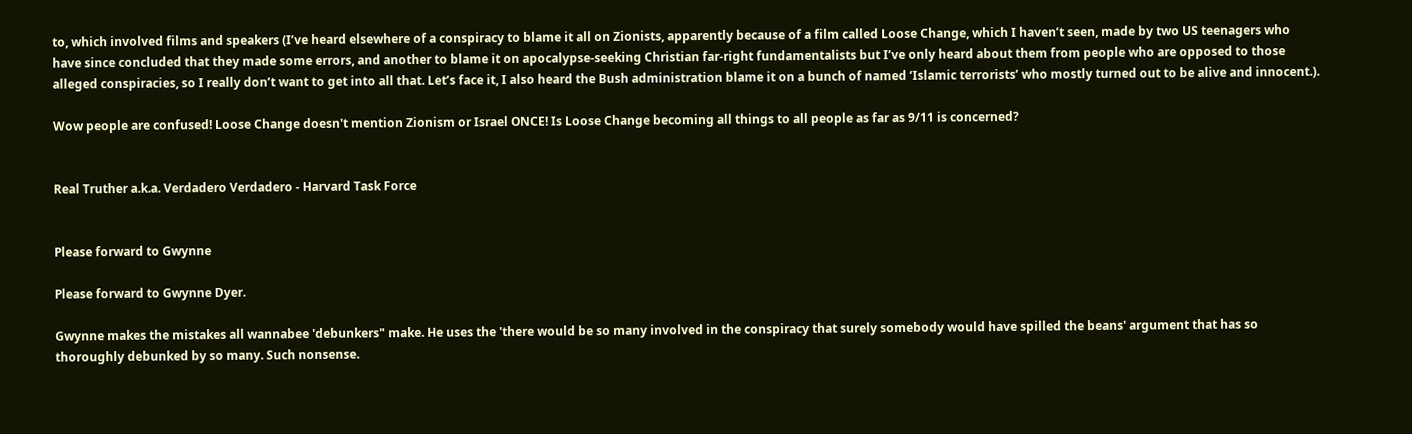to, which involved films and speakers (I’ve heard elsewhere of a conspiracy to blame it all on Zionists, apparently because of a film called Loose Change, which I haven’t seen, made by two US teenagers who have since concluded that they made some errors, and another to blame it on apocalypse-seeking Christian far-right fundamentalists but I’ve only heard about them from people who are opposed to those alleged conspiracies, so I really don’t want to get into all that. Let’s face it, I also heard the Bush administration blame it on a bunch of named ‘Islamic terrorists’ who mostly turned out to be alive and innocent.).

Wow people are confused! Loose Change doesn't mention Zionism or Israel ONCE! Is Loose Change becoming all things to all people as far as 9/11 is concerned?


Real Truther a.k.a. Verdadero Verdadero - Harvard Task Force


Please forward to Gwynne

Please forward to Gwynne Dyer.

Gwynne makes the mistakes all wannabee 'debunkers" make. He uses the 'there would be so many involved in the conspiracy that surely somebody would have spilled the beans' argument that has so thoroughly debunked by so many. Such nonsense.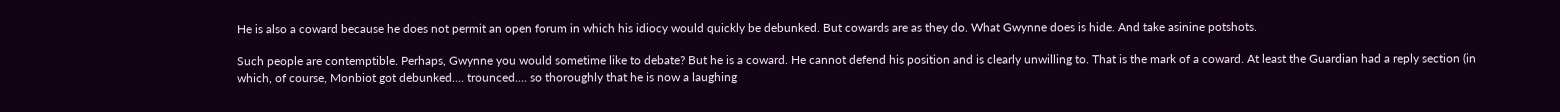He is also a coward because he does not permit an open forum in which his idiocy would quickly be debunked. But cowards are as they do. What Gwynne does is hide. And take asinine potshots.

Such people are contemptible. Perhaps, Gwynne you would sometime like to debate? But he is a coward. He cannot defend his position and is clearly unwilling to. That is the mark of a coward. At least the Guardian had a reply section (in which, of course, Monbiot got debunked.... trounced.... so thoroughly that he is now a laughing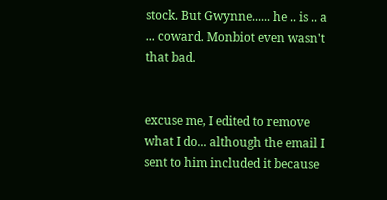stock. But Gwynne...... he .. is .. a ... coward. Monbiot even wasn't that bad.


excuse me, I edited to remove what I do... although the email I sent to him included it because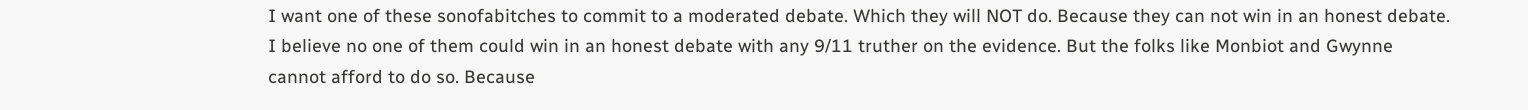I want one of these sonofabitches to commit to a moderated debate. Which they will NOT do. Because they can not win in an honest debate. I believe no one of them could win in an honest debate with any 9/11 truther on the evidence. But the folks like Monbiot and Gwynne cannot afford to do so. Because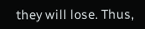they will lose. Thus,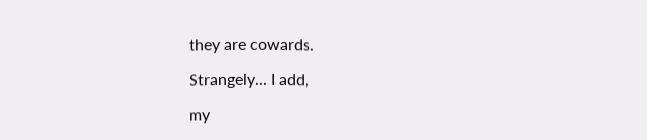they are cowards.

Strangely... I add,

my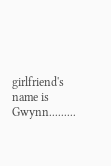girlfriend's name is Gwynn.........